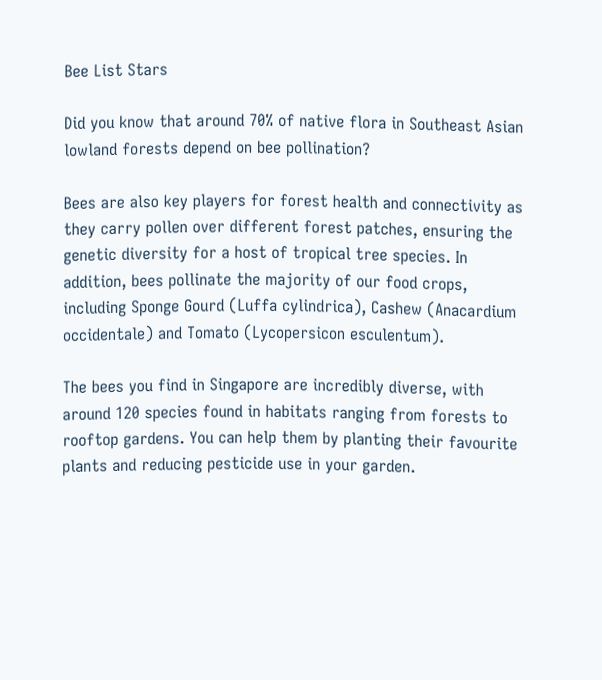Bee List Stars

Did you know that around 70% of native flora in Southeast Asian lowland forests depend on bee pollination?

Bees are also key players for forest health and connectivity as they carry pollen over different forest patches, ensuring the genetic diversity for a host of tropical tree species. In addition, bees pollinate the majority of our food crops, including Sponge Gourd (Luffa cylindrica), Cashew (Anacardium occidentale) and Tomato (Lycopersicon esculentum).

The bees you find in Singapore are incredibly diverse, with around 120 species found in habitats ranging from forests to rooftop gardens. You can help them by planting their favourite plants and reducing pesticide use in your garden.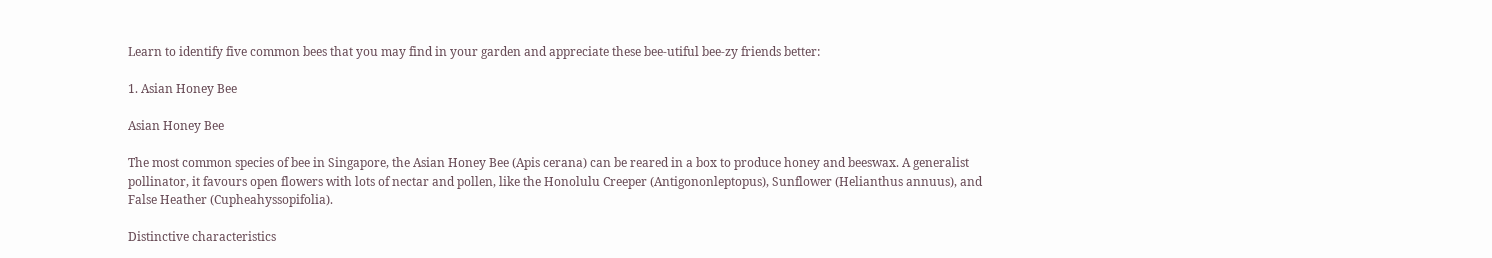Learn to identify five common bees that you may find in your garden and appreciate these bee-utiful bee-zy friends better:

1. Asian Honey Bee

Asian Honey Bee

The most common species of bee in Singapore, the Asian Honey Bee (Apis cerana) can be reared in a box to produce honey and beeswax. A generalist pollinator, it favours open flowers with lots of nectar and pollen, like the Honolulu Creeper (Antigononleptopus), Sunflower (Helianthus annuus), and False Heather (Cupheahyssopifolia).

Distinctive characteristics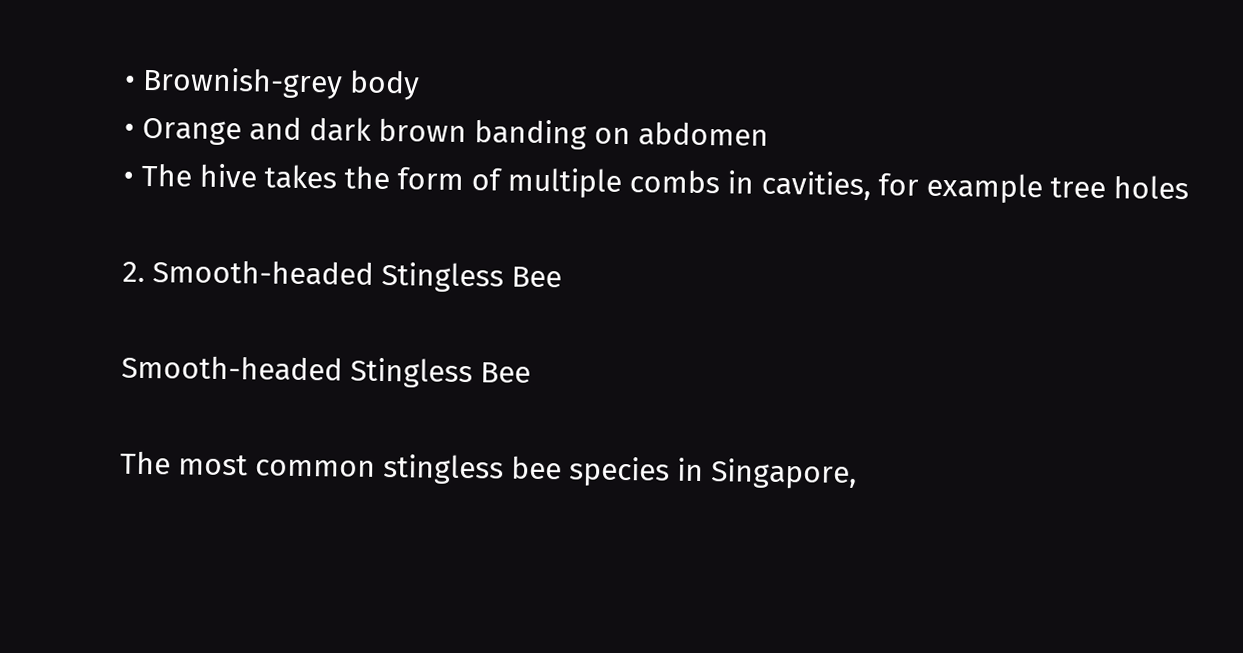• Brownish-grey body
• Orange and dark brown banding on abdomen
• The hive takes the form of multiple combs in cavities, for example tree holes

2. Smooth-headed Stingless Bee

Smooth-headed Stingless Bee

The most common stingless bee species in Singapore,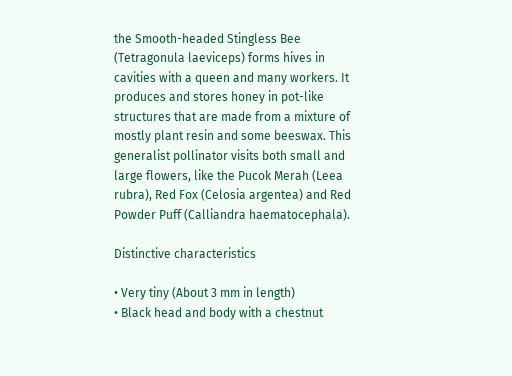the Smooth-headed Stingless Bee (Tetragonula laeviceps) forms hives in cavities with a queen and many workers. It produces and stores honey in pot-like structures that are made from a mixture of mostly plant resin and some beeswax. This generalist pollinator visits both small and large flowers, like the Pucok Merah (Leea rubra), Red Fox (Celosia argentea) and Red Powder Puff (Calliandra haematocephala).

Distinctive characteristics

• Very tiny (About 3 mm in length)
• Black head and body with a chestnut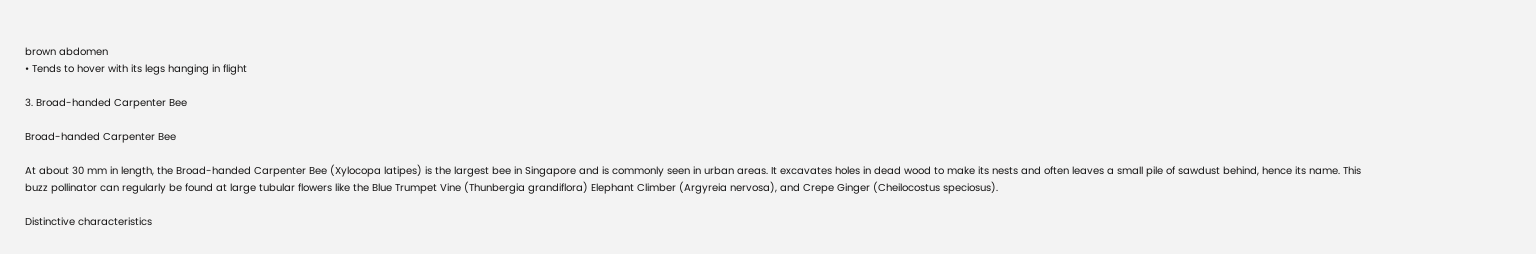brown abdomen
• Tends to hover with its legs hanging in flight

3. Broad-handed Carpenter Bee

Broad-handed Carpenter Bee

At about 30 mm in length, the Broad-handed Carpenter Bee (Xylocopa latipes) is the largest bee in Singapore and is commonly seen in urban areas. It excavates holes in dead wood to make its nests and often leaves a small pile of sawdust behind, hence its name. This buzz pollinator can regularly be found at large tubular flowers like the Blue Trumpet Vine (Thunbergia grandiflora) Elephant Climber (Argyreia nervosa), and Crepe Ginger (Cheilocostus speciosus).

Distinctive characteristics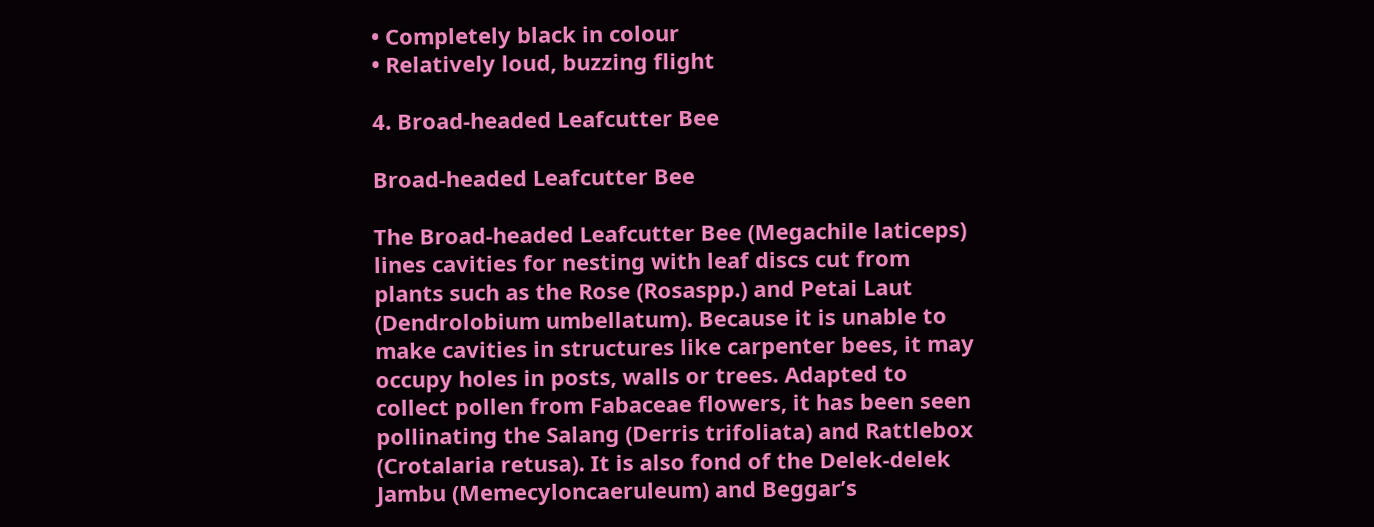• Completely black in colour
• Relatively loud, buzzing flight

4. Broad-headed Leafcutter Bee

Broad-headed Leafcutter Bee

The Broad-headed Leafcutter Bee (Megachile laticeps) lines cavities for nesting with leaf discs cut from plants such as the Rose (Rosaspp.) and Petai Laut (Dendrolobium umbellatum). Because it is unable to make cavities in structures like carpenter bees, it may occupy holes in posts, walls or trees. Adapted to collect pollen from Fabaceae flowers, it has been seen pollinating the Salang (Derris trifoliata) and Rattlebox (Crotalaria retusa). It is also fond of the Delek-delek Jambu (Memecyloncaeruleum) and Beggar’s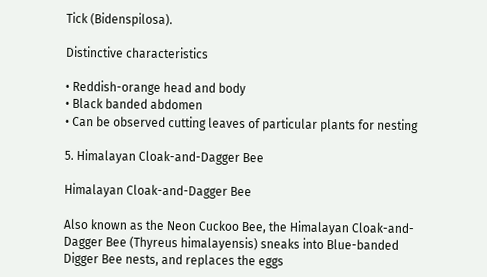Tick (Bidenspilosa).

Distinctive characteristics

• Reddish-orange head and body
• Black banded abdomen
• Can be observed cutting leaves of particular plants for nesting

5. Himalayan Cloak-and-Dagger Bee

Himalayan Cloak-and-Dagger Bee

Also known as the Neon Cuckoo Bee, the Himalayan Cloak-and-Dagger Bee (Thyreus himalayensis) sneaks into Blue-banded Digger Bee nests, and replaces the eggs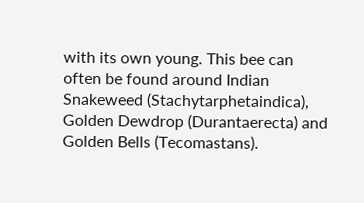with its own young. This bee can often be found around Indian Snakeweed (Stachytarphetaindica), Golden Dewdrop (Durantaerecta) and Golden Bells (Tecomastans).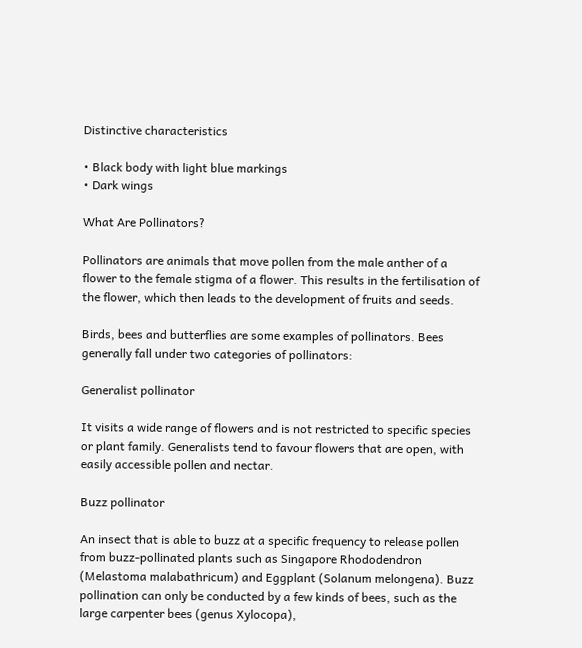Distinctive characteristics

• Black body with light blue markings
• Dark wings

What Are Pollinators?

Pollinators are animals that move pollen from the male anther of a flower to the female stigma of a flower. This results in the fertilisation of the flower, which then leads to the development of fruits and seeds.

Birds, bees and butterflies are some examples of pollinators. Bees generally fall under two categories of pollinators:

Generalist pollinator

It visits a wide range of flowers and is not restricted to specific species or plant family. Generalists tend to favour flowers that are open, with easily accessible pollen and nectar.

Buzz pollinator

An insect that is able to buzz at a specific frequency to release pollen from buzz-pollinated plants such as Singapore Rhododendron (Melastoma malabathricum) and Eggplant (Solanum melongena). Buzz pollination can only be conducted by a few kinds of bees, such as the large carpenter bees (genus Xylocopa),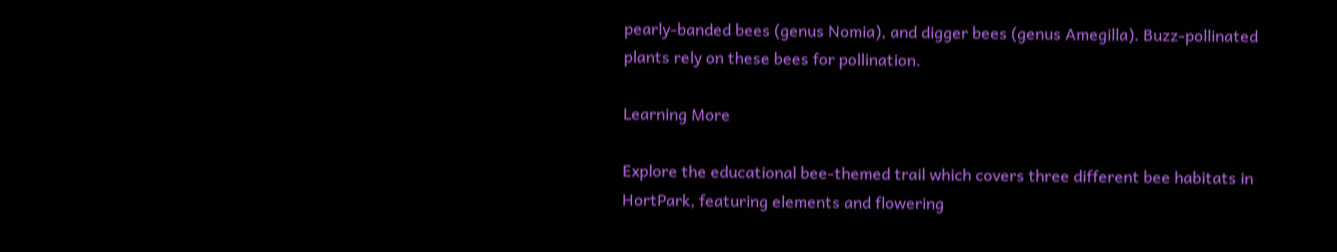pearly-banded bees (genus Nomia), and digger bees (genus Amegilla). Buzz-pollinated plants rely on these bees for pollination.

Learning More

Explore the educational bee-themed trail which covers three different bee habitats in HortPark, featuring elements and flowering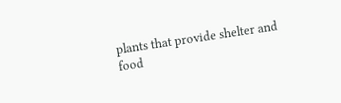plants that provide shelter and food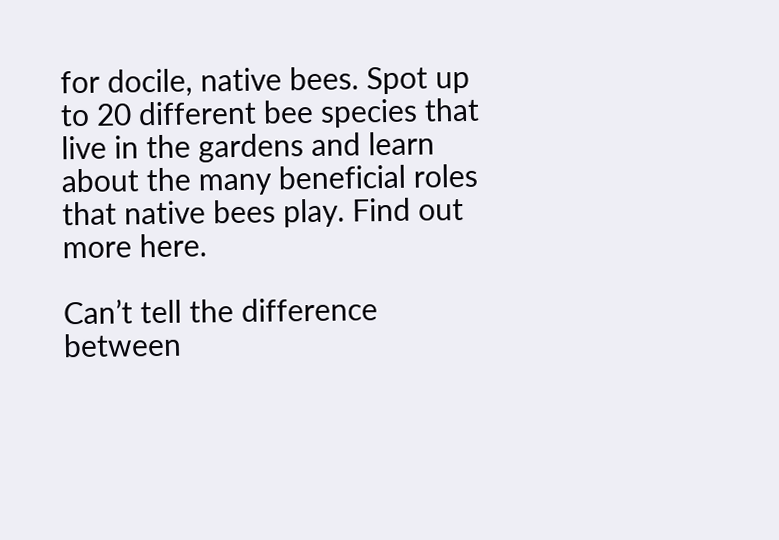for docile, native bees. Spot up to 20 different bee species that live in the gardens and learn about the many beneficial roles that native bees play. Find out more here.

Can’t tell the difference between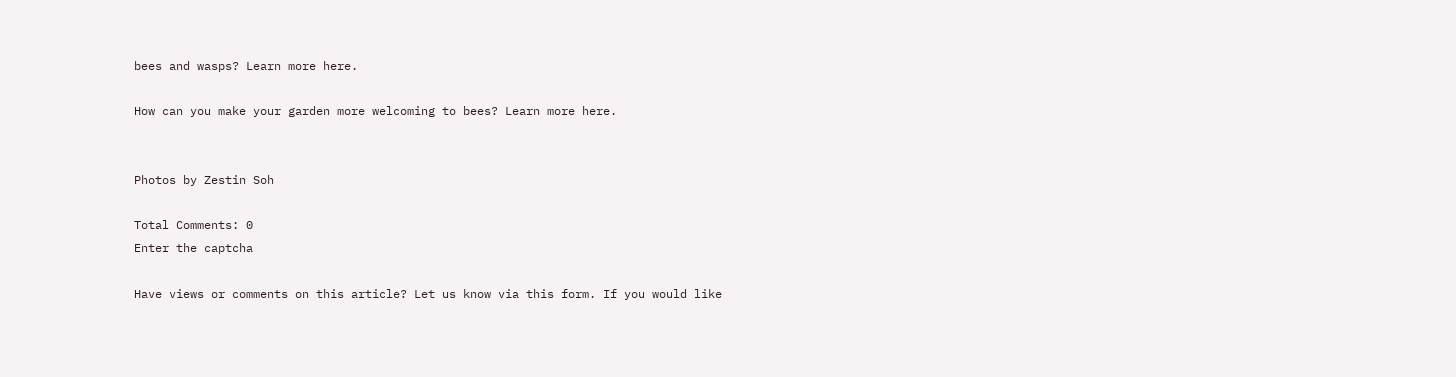bees and wasps? Learn more here.

How can you make your garden more welcoming to bees? Learn more here.


Photos by Zestin Soh

Total Comments: 0
Enter the captcha

Have views or comments on this article? Let us know via this form. If you would like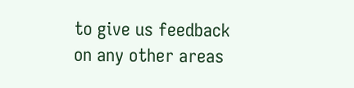to give us feedback on any other areas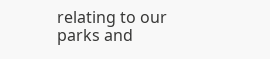relating to our parks and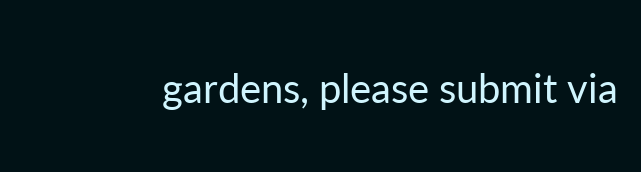gardens, please submit via